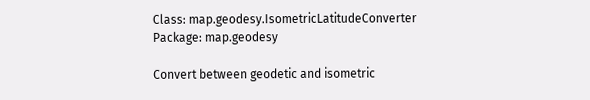Class: map.geodesy.IsometricLatitudeConverter
Package: map.geodesy

Convert between geodetic and isometric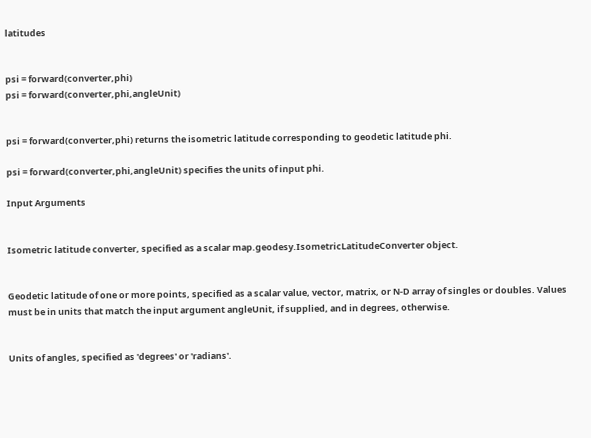latitudes


psi = forward(converter,phi)
psi = forward(converter,phi,angleUnit)


psi = forward(converter,phi) returns the isometric latitude corresponding to geodetic latitude phi.

psi = forward(converter,phi,angleUnit) specifies the units of input phi.

Input Arguments


Isometric latitude converter, specified as a scalar map.geodesy.IsometricLatitudeConverter object.


Geodetic latitude of one or more points, specified as a scalar value, vector, matrix, or N-D array of singles or doubles. Values must be in units that match the input argument angleUnit, if supplied, and in degrees, otherwise.


Units of angles, specified as 'degrees' or 'radians'.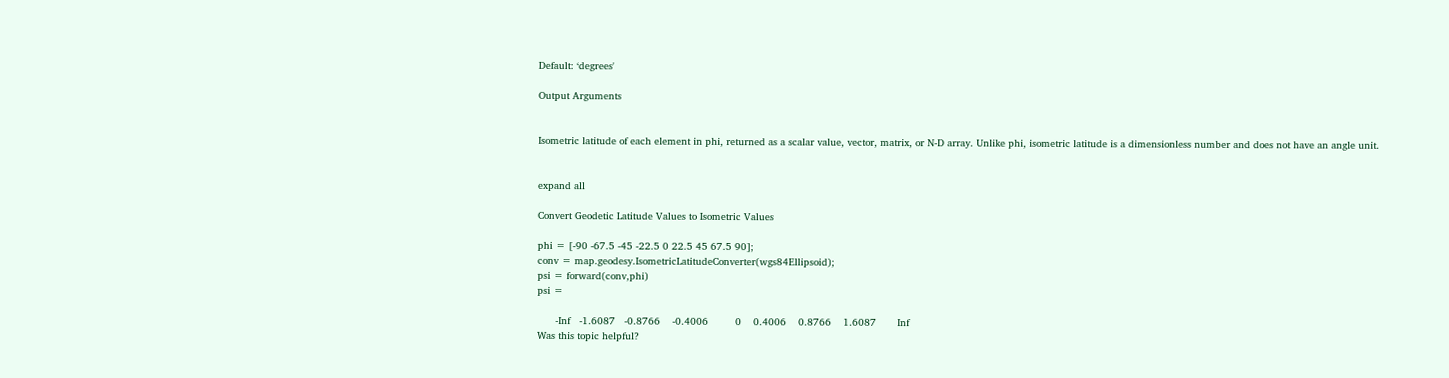Default: ‘degrees'

Output Arguments


Isometric latitude of each element in phi, returned as a scalar value, vector, matrix, or N-D array. Unlike phi, isometric latitude is a dimensionless number and does not have an angle unit.


expand all

Convert Geodetic Latitude Values to Isometric Values

phi = [-90 -67.5 -45 -22.5 0 22.5 45 67.5 90];
conv = map.geodesy.IsometricLatitudeConverter(wgs84Ellipsoid);
psi = forward(conv,phi)
psi =

      -Inf   -1.6087   -0.8766    -0.4006         0    0.4006    0.8766    1.6087       Inf
Was this topic helpful?